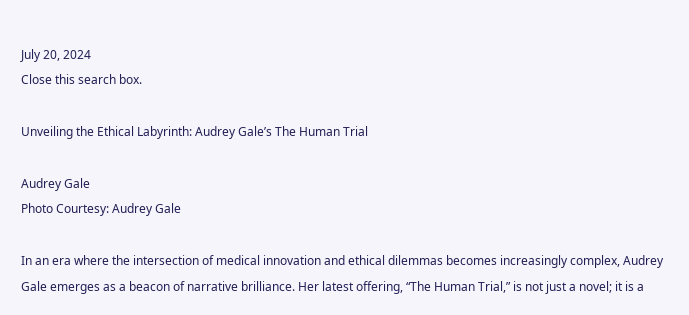July 20, 2024
Close this search box.

Unveiling the Ethical Labyrinth: Audrey Gale’s The Human Trial

Audrey Gale
Photo Courtesy: Audrey Gale

In an era where the intersection of medical innovation and ethical dilemmas becomes increasingly complex, Audrey Gale emerges as a beacon of narrative brilliance. Her latest offering, “The Human Trial,” is not just a novel; it is a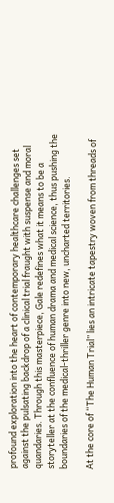profound exploration into the heart of contemporary healthcare challenges set against the pulsating backdrop of a clinical trial fraught with suspense and moral quandaries. Through this masterpiece, Gale redefines what it means to be a storyteller at the confluence of human drama and medical science, thus pushing the boundaries of the medical-thriller genre into new, uncharted territories.

At the core of “The Human Trial” lies an intricate tapestry woven from threads of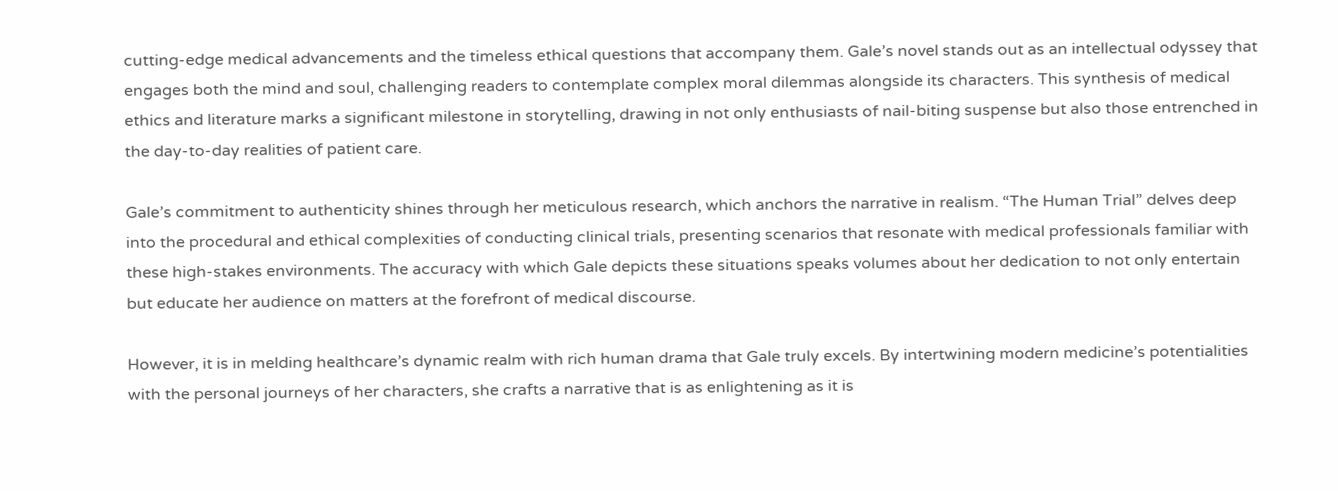cutting-edge medical advancements and the timeless ethical questions that accompany them. Gale’s novel stands out as an intellectual odyssey that engages both the mind and soul, challenging readers to contemplate complex moral dilemmas alongside its characters. This synthesis of medical ethics and literature marks a significant milestone in storytelling, drawing in not only enthusiasts of nail-biting suspense but also those entrenched in the day-to-day realities of patient care.

Gale’s commitment to authenticity shines through her meticulous research, which anchors the narrative in realism. “The Human Trial” delves deep into the procedural and ethical complexities of conducting clinical trials, presenting scenarios that resonate with medical professionals familiar with these high-stakes environments. The accuracy with which Gale depicts these situations speaks volumes about her dedication to not only entertain but educate her audience on matters at the forefront of medical discourse.

However, it is in melding healthcare’s dynamic realm with rich human drama that Gale truly excels. By intertwining modern medicine’s potentialities with the personal journeys of her characters, she crafts a narrative that is as enlightening as it is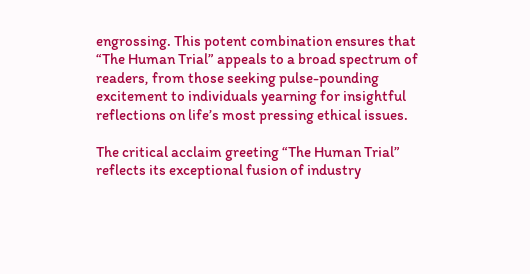engrossing. This potent combination ensures that “The Human Trial” appeals to a broad spectrum of readers, from those seeking pulse-pounding excitement to individuals yearning for insightful reflections on life’s most pressing ethical issues.

The critical acclaim greeting “The Human Trial” reflects its exceptional fusion of industry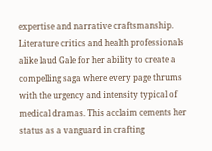expertise and narrative craftsmanship. Literature critics and health professionals alike laud Gale for her ability to create a compelling saga where every page thrums with the urgency and intensity typical of medical dramas. This acclaim cements her status as a vanguard in crafting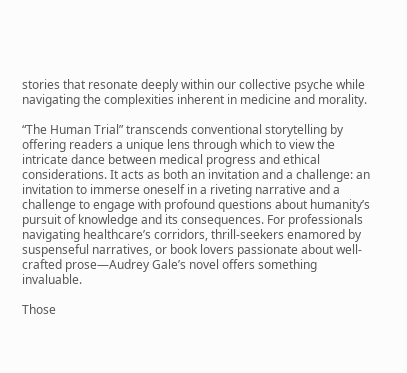stories that resonate deeply within our collective psyche while navigating the complexities inherent in medicine and morality.

“The Human Trial” transcends conventional storytelling by offering readers a unique lens through which to view the intricate dance between medical progress and ethical considerations. It acts as both an invitation and a challenge: an invitation to immerse oneself in a riveting narrative and a challenge to engage with profound questions about humanity’s pursuit of knowledge and its consequences. For professionals navigating healthcare’s corridors, thrill-seekers enamored by suspenseful narratives, or book lovers passionate about well-crafted prose—Audrey Gale’s novel offers something invaluable.

Those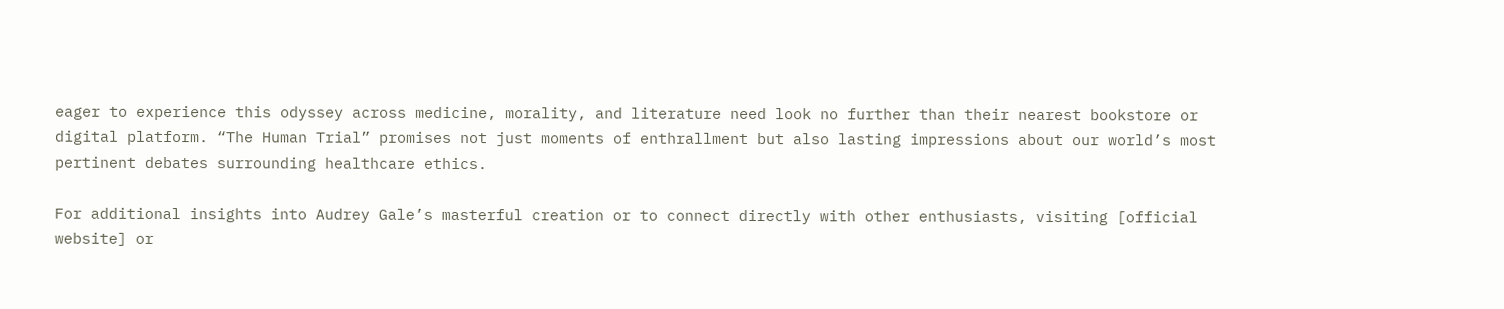eager to experience this odyssey across medicine, morality, and literature need look no further than their nearest bookstore or digital platform. “The Human Trial” promises not just moments of enthrallment but also lasting impressions about our world’s most pertinent debates surrounding healthcare ethics.

For additional insights into Audrey Gale’s masterful creation or to connect directly with other enthusiasts, visiting [official website] or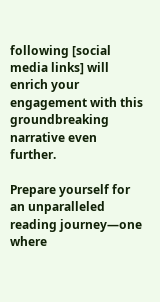following [social media links] will enrich your engagement with this groundbreaking narrative even further.

Prepare yourself for an unparalleled reading journey—one where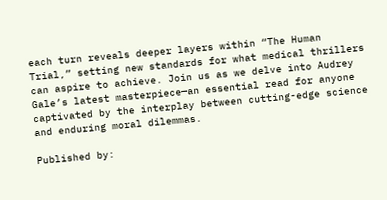each turn reveals deeper layers within “The Human Trial,” setting new standards for what medical thrillers can aspire to achieve. Join us as we delve into Audrey Gale’s latest masterpiece—an essential read for anyone captivated by the interplay between cutting-edge science and enduring moral dilemmas.

Published by: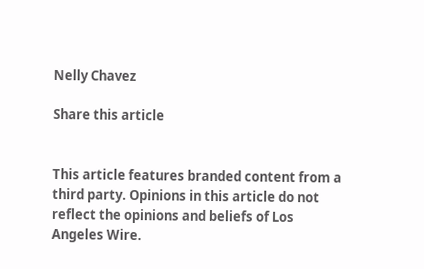Nelly Chavez

Share this article


This article features branded content from a third party. Opinions in this article do not reflect the opinions and beliefs of Los Angeles Wire.